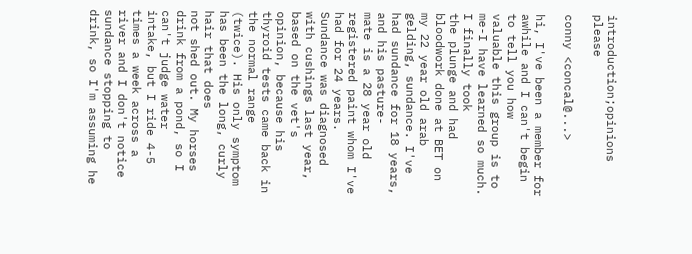introduction;opinions please

conny <concal@...>

hi, I've been a member for awhile and I can't begin to tell you how
valuable this group is to me-I have learned so much. I finally took
the plunge and had bloodwork done at BET on my 22 year old arab
gelding, sundance. I've had sundance for 18 years, and his pasture-
mate is a 28 year old registered paint whom I've had for 24 years.
Sundance was diagnosed with cushings last year, based on the vet's
opinion, because his thyroid tests came back in the normal range
(twice). His only symptom has been the long, curly hair that does
not shed out. My horses drink from a pond, so I can't judge water
intake, but I ride 4-5 times a week across a river and I don't notice
sundance stopping to drink, so I'm assuming he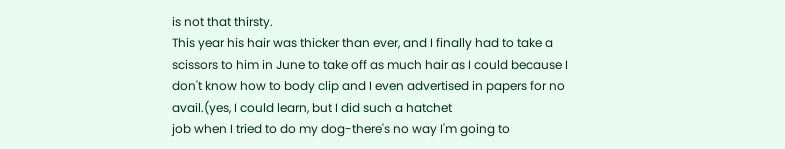is not that thirsty.
This year his hair was thicker than ever, and I finally had to take a
scissors to him in June to take off as much hair as I could because I
don't know how to body clip and I even advertised in papers for no avail.(yes, I could learn, but I did such a hatchet
job when I tried to do my dog-there's no way I'm going to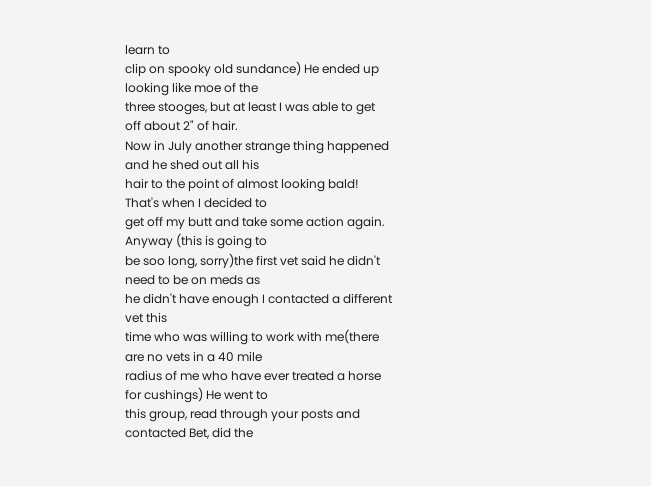learn to
clip on spooky old sundance) He ended up looking like moe of the
three stooges, but at least I was able to get off about 2" of hair.
Now in July another strange thing happened and he shed out all his
hair to the point of almost looking bald! That's when I decided to
get off my butt and take some action again. Anyway (this is going to
be soo long, sorry)the first vet said he didn't need to be on meds as
he didn't have enough I contacted a different vet this
time who was willing to work with me(there are no vets in a 40 mile
radius of me who have ever treated a horse for cushings) He went to
this group, read through your posts and contacted Bet, did the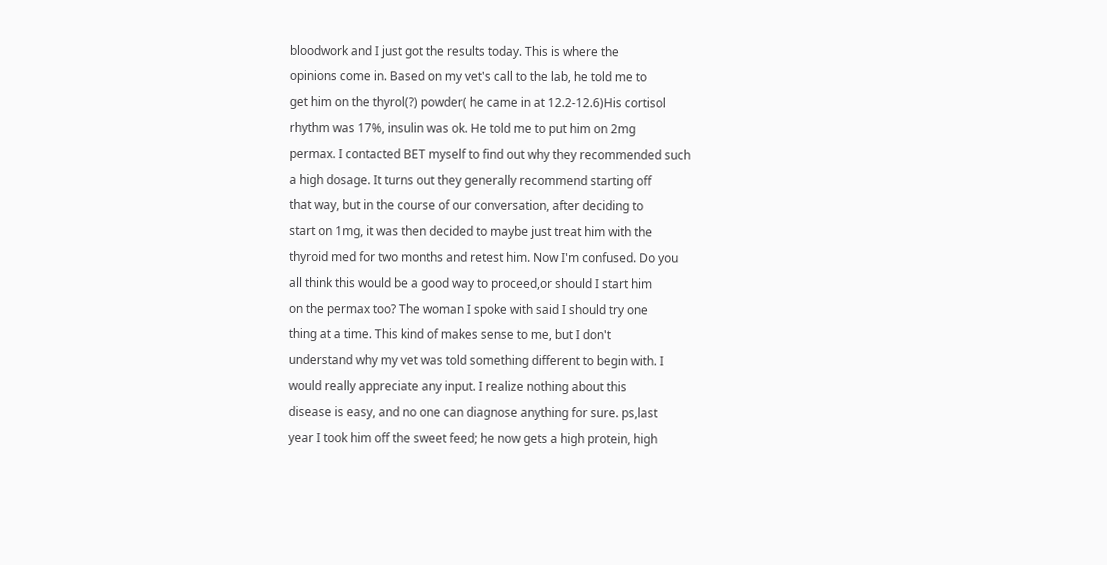bloodwork and I just got the results today. This is where the
opinions come in. Based on my vet's call to the lab, he told me to
get him on the thyrol(?) powder( he came in at 12.2-12.6)His cortisol
rhythm was 17%, insulin was ok. He told me to put him on 2mg
permax. I contacted BET myself to find out why they recommended such
a high dosage. It turns out they generally recommend starting off
that way, but in the course of our conversation, after deciding to
start on 1mg, it was then decided to maybe just treat him with the
thyroid med for two months and retest him. Now I'm confused. Do you
all think this would be a good way to proceed,or should I start him
on the permax too? The woman I spoke with said I should try one
thing at a time. This kind of makes sense to me, but I don't
understand why my vet was told something different to begin with. I
would really appreciate any input. I realize nothing about this
disease is easy, and no one can diagnose anything for sure. ps,last
year I took him off the sweet feed; he now gets a high protein, high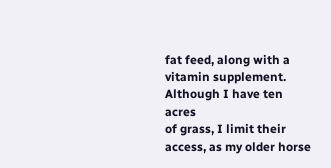fat feed, along with a vitamin supplement. Although I have ten acres
of grass, I limit their access, as my older horse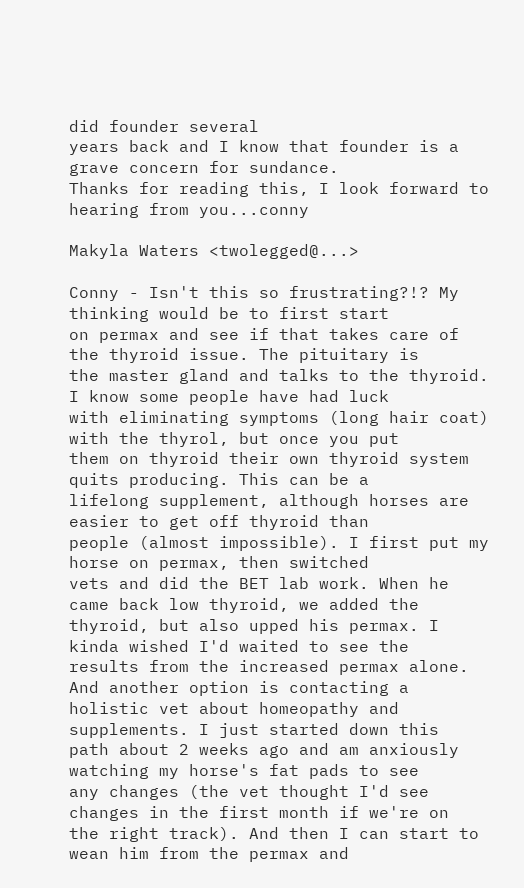did founder several
years back and I know that founder is a grave concern for sundance.
Thanks for reading this, I look forward to hearing from you...conny

Makyla Waters <twolegged@...>

Conny - Isn't this so frustrating?!? My thinking would be to first start
on permax and see if that takes care of the thyroid issue. The pituitary is
the master gland and talks to the thyroid. I know some people have had luck
with eliminating symptoms (long hair coat) with the thyrol, but once you put
them on thyroid their own thyroid system quits producing. This can be a
lifelong supplement, although horses are easier to get off thyroid than
people (almost impossible). I first put my horse on permax, then switched
vets and did the BET lab work. When he came back low thyroid, we added the
thyroid, but also upped his permax. I kinda wished I'd waited to see the
results from the increased permax alone. And another option is contacting a
holistic vet about homeopathy and supplements. I just started down this
path about 2 weeks ago and am anxiously watching my horse's fat pads to see
any changes (the vet thought I'd see changes in the first month if we're on
the right track). And then I can start to wean him from the permax and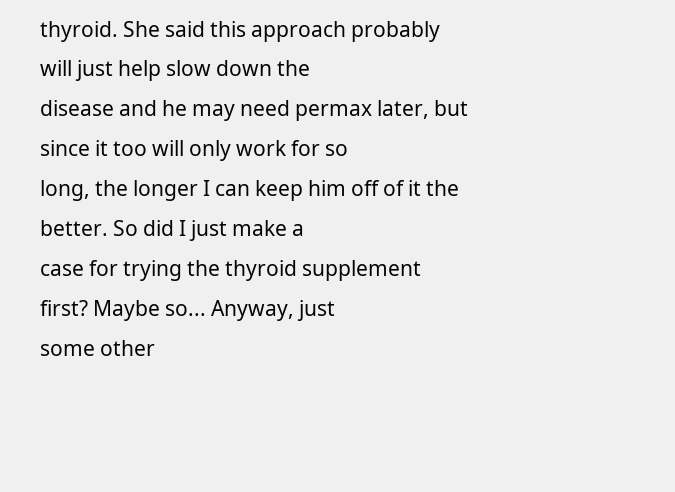thyroid. She said this approach probably will just help slow down the
disease and he may need permax later, but since it too will only work for so
long, the longer I can keep him off of it the better. So did I just make a
case for trying the thyroid supplement first? Maybe so... Anyway, just
some other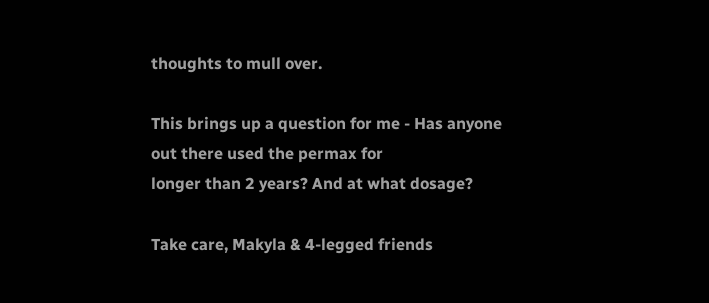thoughts to mull over.

This brings up a question for me - Has anyone out there used the permax for
longer than 2 years? And at what dosage?

Take care, Makyla & 4-legged friends